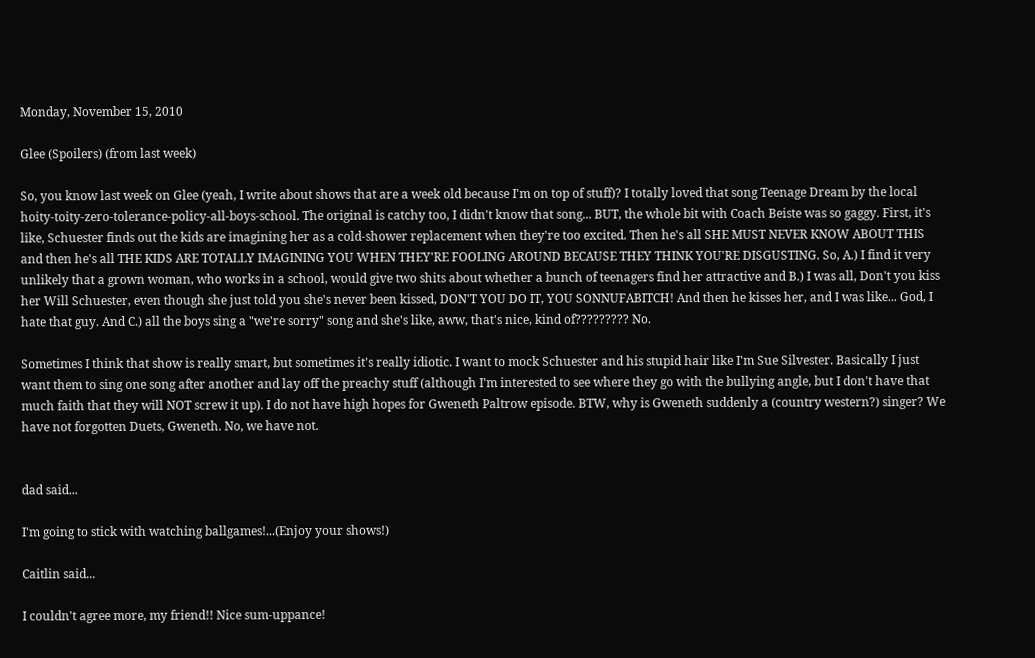Monday, November 15, 2010

Glee (Spoilers) (from last week)

So, you know last week on Glee (yeah, I write about shows that are a week old because I'm on top of stuff)? I totally loved that song Teenage Dream by the local hoity-toity-zero-tolerance-policy-all-boys-school. The original is catchy too, I didn't know that song... BUT, the whole bit with Coach Beiste was so gaggy. First, it's like, Schuester finds out the kids are imagining her as a cold-shower replacement when they're too excited. Then he's all SHE MUST NEVER KNOW ABOUT THIS and then he's all THE KIDS ARE TOTALLY IMAGINING YOU WHEN THEY'RE FOOLING AROUND BECAUSE THEY THINK YOU'RE DISGUSTING. So, A.) I find it very unlikely that a grown woman, who works in a school, would give two shits about whether a bunch of teenagers find her attractive and B.) I was all, Don't you kiss her Will Schuester, even though she just told you she's never been kissed, DON'T YOU DO IT, YOU SONNUFABITCH! And then he kisses her, and I was like... God, I hate that guy. And C.) all the boys sing a "we're sorry" song and she's like, aww, that's nice, kind of????????? No.

Sometimes I think that show is really smart, but sometimes it's really idiotic. I want to mock Schuester and his stupid hair like I'm Sue Silvester. Basically I just want them to sing one song after another and lay off the preachy stuff (although I'm interested to see where they go with the bullying angle, but I don't have that much faith that they will NOT screw it up). I do not have high hopes for Gweneth Paltrow episode. BTW, why is Gweneth suddenly a (country western?) singer? We have not forgotten Duets, Gweneth. No, we have not.


dad said...

I'm going to stick with watching ballgames!...(Enjoy your shows!)

Caitlin said...

I couldn't agree more, my friend!! Nice sum-uppance!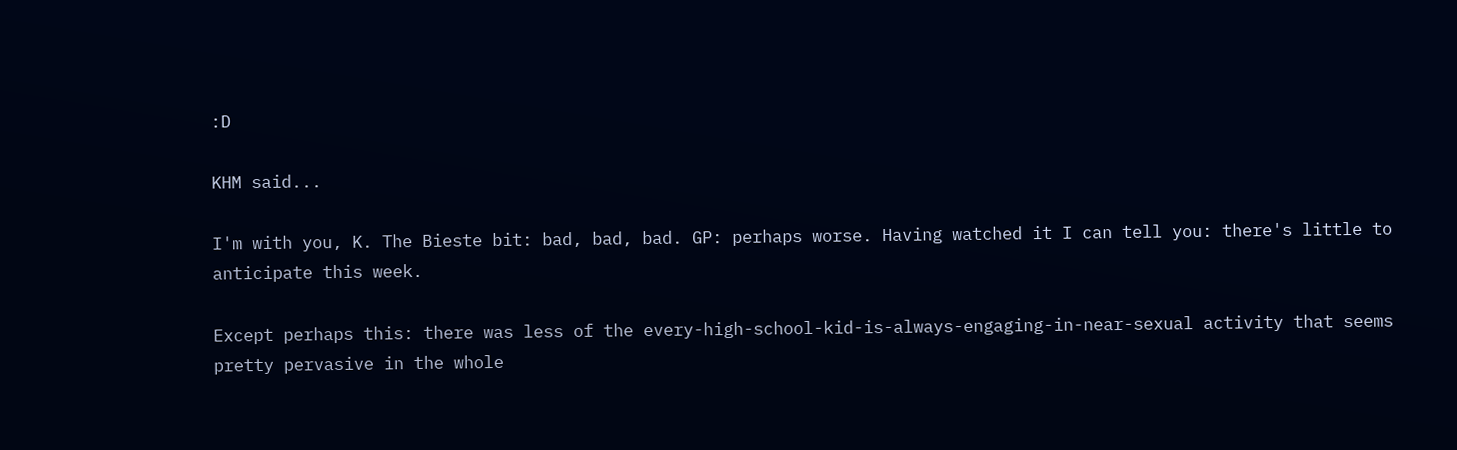:D

KHM said...

I'm with you, K. The Bieste bit: bad, bad, bad. GP: perhaps worse. Having watched it I can tell you: there's little to anticipate this week.

Except perhaps this: there was less of the every-high-school-kid-is-always-engaging-in-near-sexual activity that seems pretty pervasive in the whole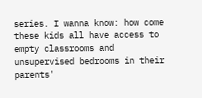series. I wanna know: how come these kids all have access to empty classrooms and unsupervised bedrooms in their parents'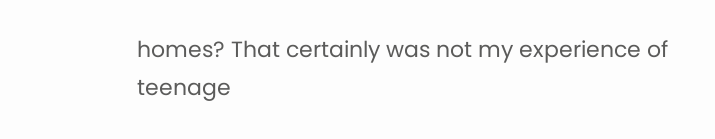homes? That certainly was not my experience of teenage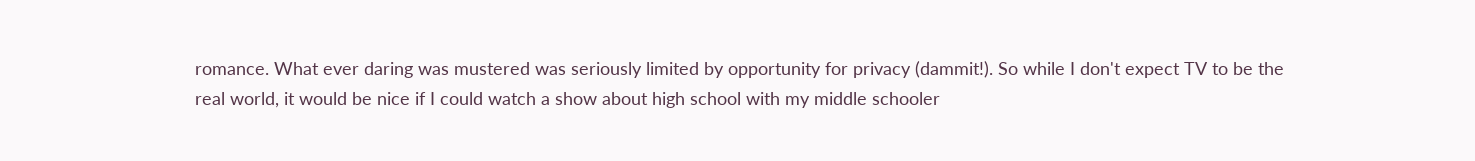romance. What ever daring was mustered was seriously limited by opportunity for privacy (dammit!). So while I don't expect TV to be the real world, it would be nice if I could watch a show about high school with my middle schooler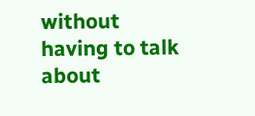without having to talk about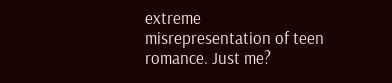extreme misrepresentation of teen romance. Just me?